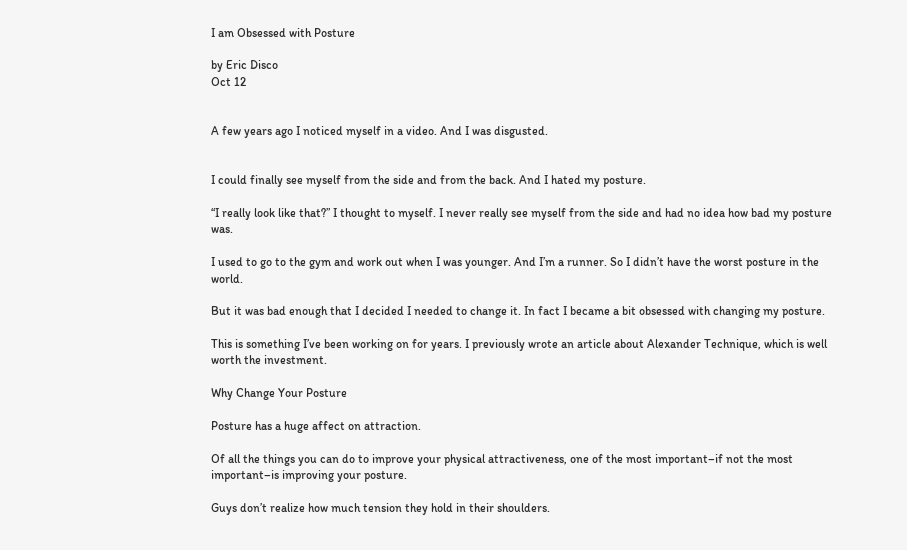I am Obsessed with Posture

by Eric Disco
Oct 12


A few years ago I noticed myself in a video. And I was disgusted.


I could finally see myself from the side and from the back. And I hated my posture.

“I really look like that?” I thought to myself. I never really see myself from the side and had no idea how bad my posture was.

I used to go to the gym and work out when I was younger. And I’m a runner. So I didn’t have the worst posture in the world.

But it was bad enough that I decided I needed to change it. In fact I became a bit obsessed with changing my posture.

This is something I’ve been working on for years. I previously wrote an article about Alexander Technique, which is well worth the investment.

Why Change Your Posture

Posture has a huge affect on attraction.

Of all the things you can do to improve your physical attractiveness, one of the most important–if not the most important–is improving your posture.

Guys don’t realize how much tension they hold in their shoulders.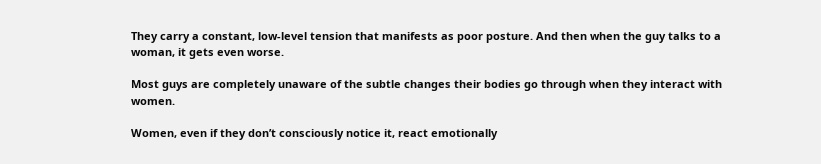They carry a constant, low-level tension that manifests as poor posture. And then when the guy talks to a woman, it gets even worse.

Most guys are completely unaware of the subtle changes their bodies go through when they interact with women.

Women, even if they don’t consciously notice it, react emotionally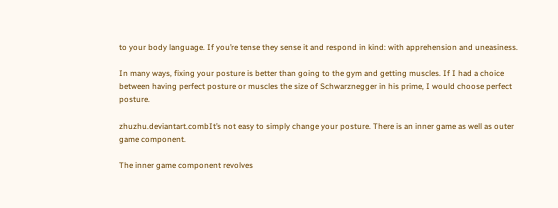to your body language. If you’re tense they sense it and respond in kind: with apprehension and uneasiness.

In many ways, fixing your posture is better than going to the gym and getting muscles. If I had a choice between having perfect posture or muscles the size of Schwarznegger in his prime, I would choose perfect posture.

zhuzhu.deviantart.combIt’s not easy to simply change your posture. There is an inner game as well as outer game component.

The inner game component revolves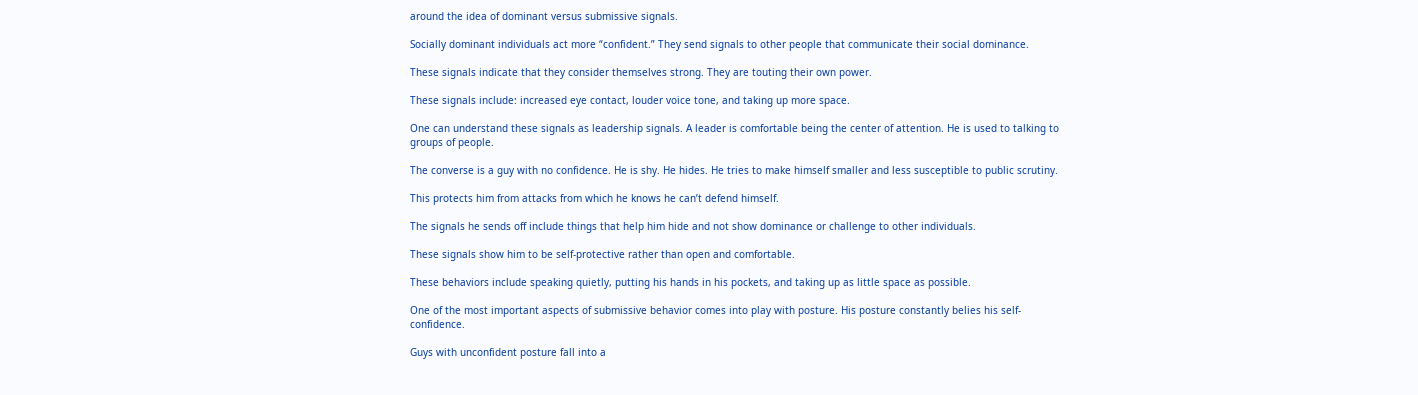around the idea of dominant versus submissive signals.

Socially dominant individuals act more “confident.” They send signals to other people that communicate their social dominance.

These signals indicate that they consider themselves strong. They are touting their own power.

These signals include: increased eye contact, louder voice tone, and taking up more space.

One can understand these signals as leadership signals. A leader is comfortable being the center of attention. He is used to talking to groups of people.

The converse is a guy with no confidence. He is shy. He hides. He tries to make himself smaller and less susceptible to public scrutiny.

This protects him from attacks from which he knows he can’t defend himself.

The signals he sends off include things that help him hide and not show dominance or challenge to other individuals.

These signals show him to be self-protective rather than open and comfortable.

These behaviors include speaking quietly, putting his hands in his pockets, and taking up as little space as possible.

One of the most important aspects of submissive behavior comes into play with posture. His posture constantly belies his self-confidence.

Guys with unconfident posture fall into a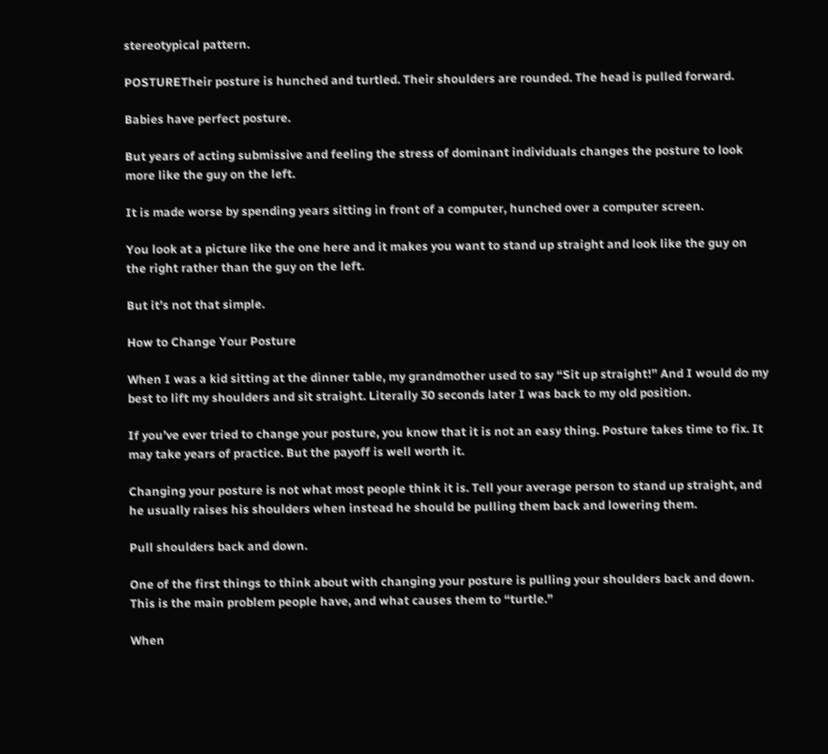stereotypical pattern.

POSTURETheir posture is hunched and turtled. Their shoulders are rounded. The head is pulled forward.

Babies have perfect posture.

But years of acting submissive and feeling the stress of dominant individuals changes the posture to look more like the guy on the left.

It is made worse by spending years sitting in front of a computer, hunched over a computer screen.

You look at a picture like the one here and it makes you want to stand up straight and look like the guy on the right rather than the guy on the left.

But it’s not that simple.

How to Change Your Posture

When I was a kid sitting at the dinner table, my grandmother used to say “Sit up straight!” And I would do my best to lift my shoulders and sit straight. Literally 30 seconds later I was back to my old position.

If you’ve ever tried to change your posture, you know that it is not an easy thing. Posture takes time to fix. It may take years of practice. But the payoff is well worth it.

Changing your posture is not what most people think it is. Tell your average person to stand up straight, and he usually raises his shoulders when instead he should be pulling them back and lowering them.

Pull shoulders back and down.

One of the first things to think about with changing your posture is pulling your shoulders back and down. This is the main problem people have, and what causes them to “turtle.”

When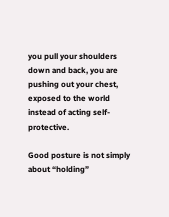you pull your shoulders down and back, you are pushing out your chest, exposed to the world instead of acting self-protective.

Good posture is not simply about “holding”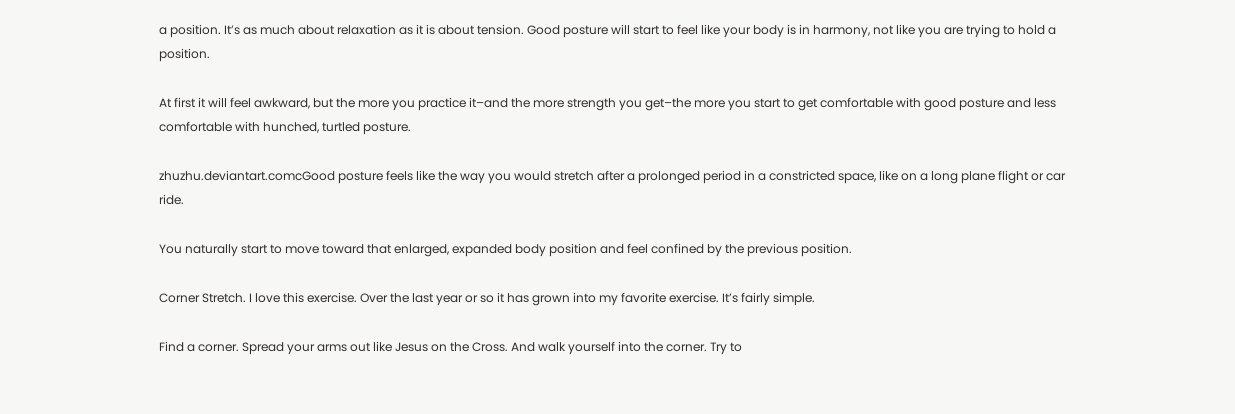a position. It’s as much about relaxation as it is about tension. Good posture will start to feel like your body is in harmony, not like you are trying to hold a position.

At first it will feel awkward, but the more you practice it–and the more strength you get–the more you start to get comfortable with good posture and less comfortable with hunched, turtled posture.

zhuzhu.deviantart.comcGood posture feels like the way you would stretch after a prolonged period in a constricted space, like on a long plane flight or car ride.

You naturally start to move toward that enlarged, expanded body position and feel confined by the previous position.

Corner Stretch. I love this exercise. Over the last year or so it has grown into my favorite exercise. It’s fairly simple.

Find a corner. Spread your arms out like Jesus on the Cross. And walk yourself into the corner. Try to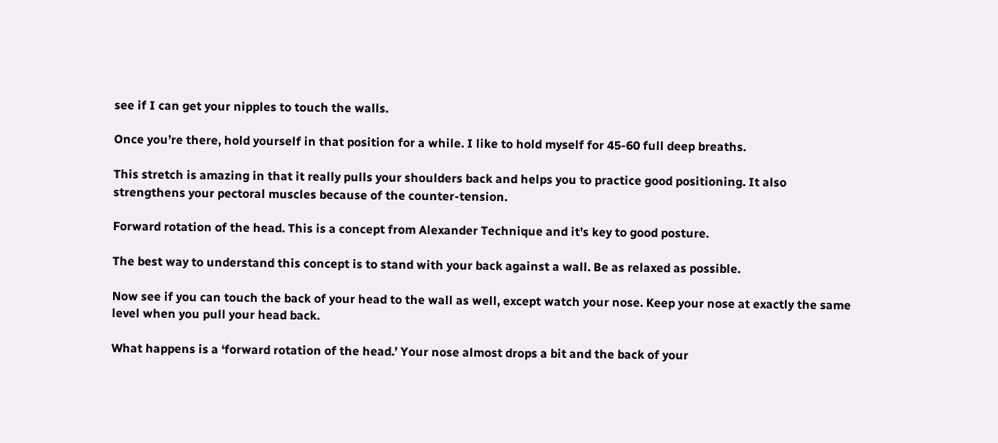see if I can get your nipples to touch the walls.

Once you’re there, hold yourself in that position for a while. I like to hold myself for 45-60 full deep breaths.

This stretch is amazing in that it really pulls your shoulders back and helps you to practice good positioning. It also strengthens your pectoral muscles because of the counter-tension.

Forward rotation of the head. This is a concept from Alexander Technique and it’s key to good posture.

The best way to understand this concept is to stand with your back against a wall. Be as relaxed as possible.

Now see if you can touch the back of your head to the wall as well, except watch your nose. Keep your nose at exactly the same level when you pull your head back.

What happens is a ‘forward rotation of the head.’ Your nose almost drops a bit and the back of your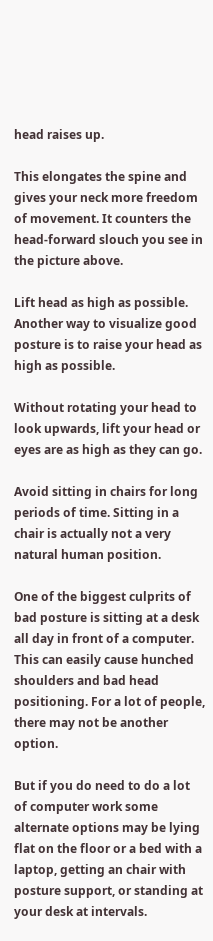head raises up.

This elongates the spine and gives your neck more freedom of movement. It counters the head-forward slouch you see in the picture above.

Lift head as high as possible. Another way to visualize good posture is to raise your head as high as possible.

Without rotating your head to look upwards, lift your head or eyes are as high as they can go.

Avoid sitting in chairs for long periods of time. Sitting in a chair is actually not a very natural human position.

One of the biggest culprits of bad posture is sitting at a desk all day in front of a computer. This can easily cause hunched shoulders and bad head positioning. For a lot of people, there may not be another option.

But if you do need to do a lot of computer work some alternate options may be lying flat on the floor or a bed with a laptop, getting an chair with posture support, or standing at your desk at intervals.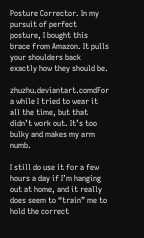Posture Corrector. In my pursuit of perfect posture, I bought this brace from Amazon. It pulls your shoulders back exactly how they should be.

zhuzhu.deviantart.comdFor a while I tried to wear it all the time, but that didn’t work out. It’s too bulky and makes my arm numb.

I still do use it for a few hours a day if I’m hanging out at home, and it really does seem to “train” me to hold the correct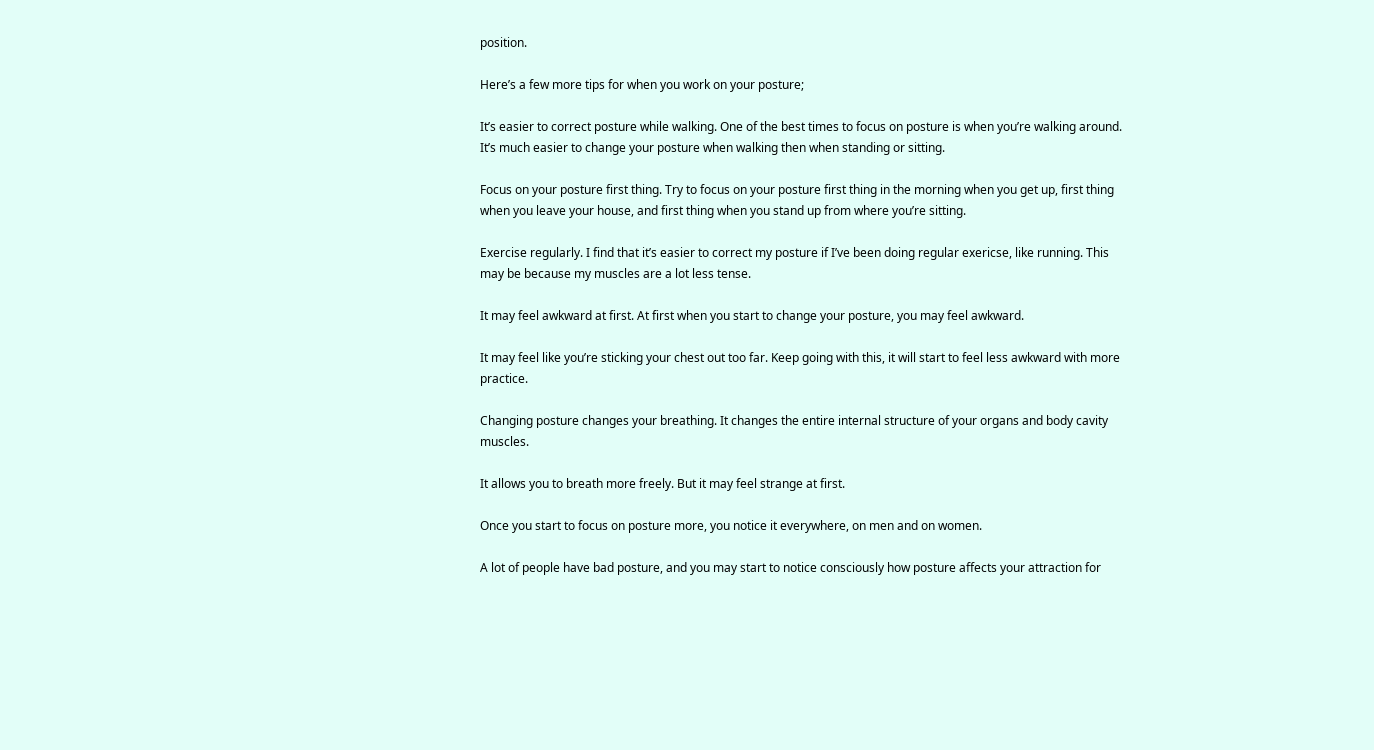position.

Here’s a few more tips for when you work on your posture;

It’s easier to correct posture while walking. One of the best times to focus on posture is when you’re walking around. It’s much easier to change your posture when walking then when standing or sitting.

Focus on your posture first thing. Try to focus on your posture first thing in the morning when you get up, first thing when you leave your house, and first thing when you stand up from where you’re sitting.

Exercise regularly. I find that it’s easier to correct my posture if I’ve been doing regular exericse, like running. This may be because my muscles are a lot less tense.

It may feel awkward at first. At first when you start to change your posture, you may feel awkward.

It may feel like you’re sticking your chest out too far. Keep going with this, it will start to feel less awkward with more practice.

Changing posture changes your breathing. It changes the entire internal structure of your organs and body cavity muscles.

It allows you to breath more freely. But it may feel strange at first.

Once you start to focus on posture more, you notice it everywhere, on men and on women.

A lot of people have bad posture, and you may start to notice consciously how posture affects your attraction for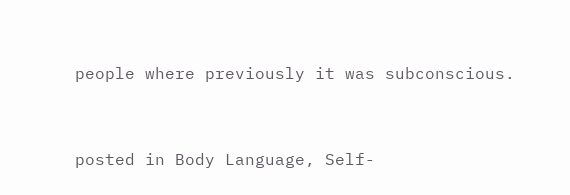people where previously it was subconscious.


posted in Body Language, Self-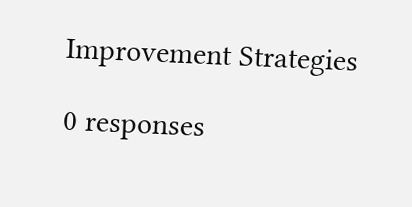Improvement Strategies

0 responses